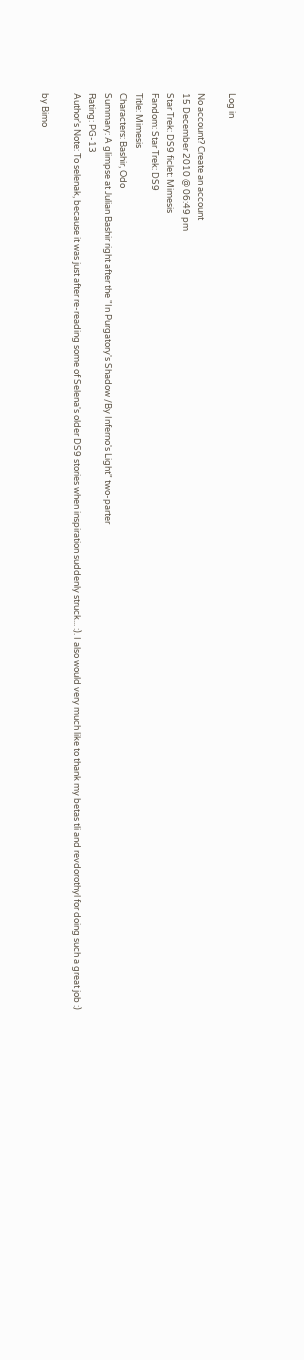Log in

No account? Create an account
15 December 2010 @ 06:49 pm
Star Trek: DS9 ficlet: Mimesis
Fandom: Star Trek: DS9
Title: Mimesis
Characters: Bashir, Odo
Summary: A glimpse at Julian Bashir right after the "In Purgatory's Shadow /By Inferno's Light" two-parter
Rating: PG-13
Author's Note: To selenak, because it was just after re-reading some of Selena's older DS9 stories when inspiration suddenly struck... :). I also would very much like to thank my betas tli and revdorothyl for doing such a great job :)

by Bimo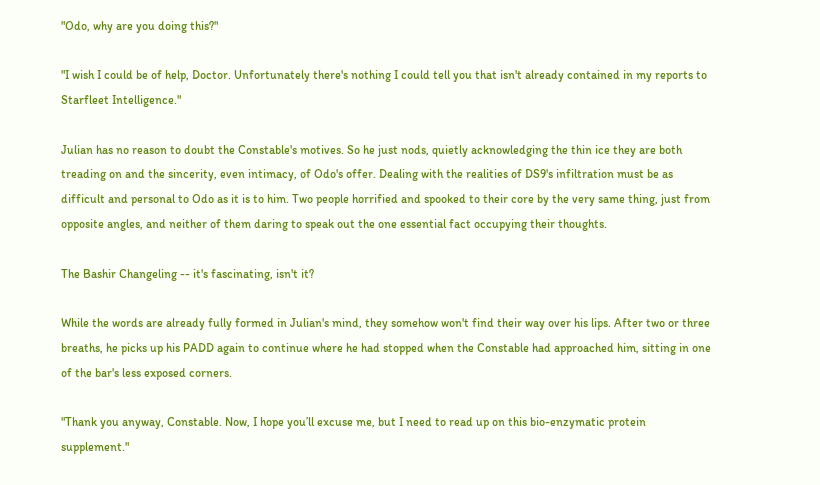"Odo, why are you doing this?"

"I wish I could be of help, Doctor. Unfortunately there's nothing I could tell you that isn't already contained in my reports to Starfleet Intelligence."

Julian has no reason to doubt the Constable's motives. So he just nods, quietly acknowledging the thin ice they are both treading on and the sincerity, even intimacy, of Odo's offer. Dealing with the realities of DS9's infiltration must be as difficult and personal to Odo as it is to him. Two people horrified and spooked to their core by the very same thing, just from opposite angles, and neither of them daring to speak out the one essential fact occupying their thoughts.

The Bashir Changeling -- it's fascinating, isn't it?

While the words are already fully formed in Julian's mind, they somehow won't find their way over his lips. After two or three breaths, he picks up his PADD again to continue where he had stopped when the Constable had approached him, sitting in one of the bar's less exposed corners.

"Thank you anyway, Constable. Now, I hope you’ll excuse me, but I need to read up on this bio-enzymatic protein supplement."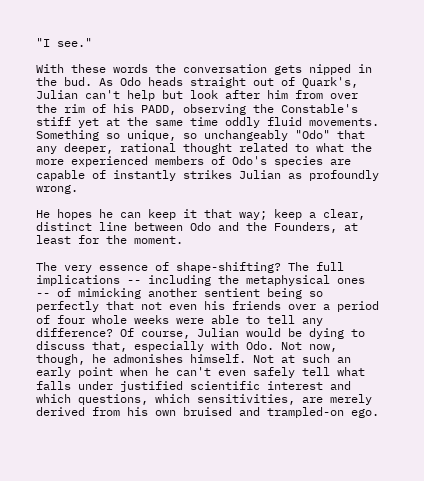"I see."

With these words the conversation gets nipped in the bud. As Odo heads straight out of Quark's, Julian can't help but look after him from over the rim of his PADD, observing the Constable's stiff yet at the same time oddly fluid movements. Something so unique, so unchangeably "Odo" that any deeper, rational thought related to what the more experienced members of Odo's species are capable of instantly strikes Julian as profoundly wrong.

He hopes he can keep it that way; keep a clear, distinct line between Odo and the Founders, at least for the moment.

The very essence of shape-shifting? The full implications -- including the metaphysical ones -- of mimicking another sentient being so perfectly that not even his friends over a period of four whole weeks were able to tell any difference? Of course, Julian would be dying to discuss that, especially with Odo. Not now, though, he admonishes himself. Not at such an early point when he can't even safely tell what falls under justified scientific interest and which questions, which sensitivities, are merely derived from his own bruised and trampled-on ego.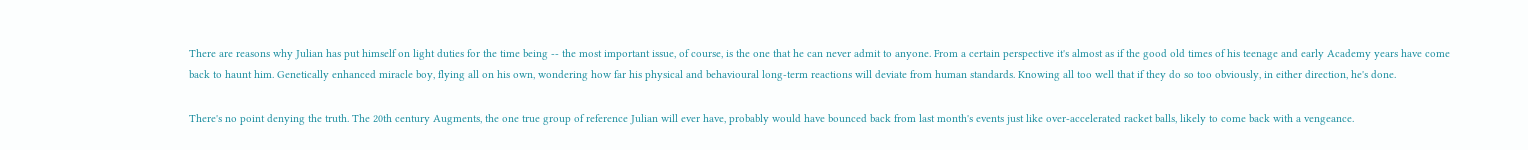There are reasons why Julian has put himself on light duties for the time being -- the most important issue, of course, is the one that he can never admit to anyone. From a certain perspective it's almost as if the good old times of his teenage and early Academy years have come back to haunt him. Genetically enhanced miracle boy, flying all on his own, wondering how far his physical and behavioural long-term reactions will deviate from human standards. Knowing all too well that if they do so too obviously, in either direction, he's done.

There's no point denying the truth. The 20th century Augments, the one true group of reference Julian will ever have, probably would have bounced back from last month's events just like over-accelerated racket balls, likely to come back with a vengeance.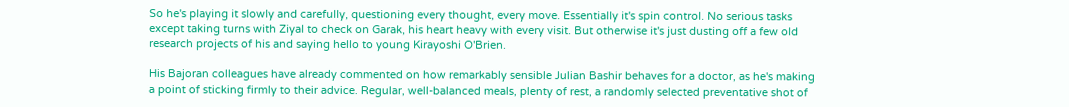So he's playing it slowly and carefully, questioning every thought, every move. Essentially it's spin control. No serious tasks except taking turns with Ziyal to check on Garak, his heart heavy with every visit. But otherwise it's just dusting off a few old research projects of his and saying hello to young Kirayoshi O'Brien.

His Bajoran colleagues have already commented on how remarkably sensible Julian Bashir behaves for a doctor, as he's making a point of sticking firmly to their advice. Regular, well-balanced meals, plenty of rest, a randomly selected preventative shot of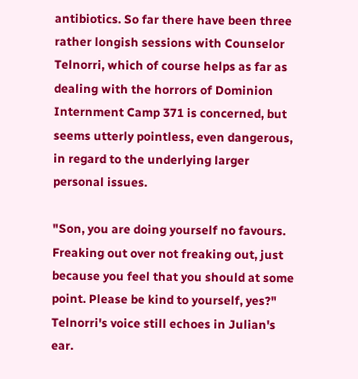antibiotics. So far there have been three rather longish sessions with Counselor Telnorri, which of course helps as far as dealing with the horrors of Dominion Internment Camp 371 is concerned, but seems utterly pointless, even dangerous, in regard to the underlying larger personal issues.

"Son, you are doing yourself no favours. Freaking out over not freaking out, just because you feel that you should at some point. Please be kind to yourself, yes?" Telnorri's voice still echoes in Julian's ear.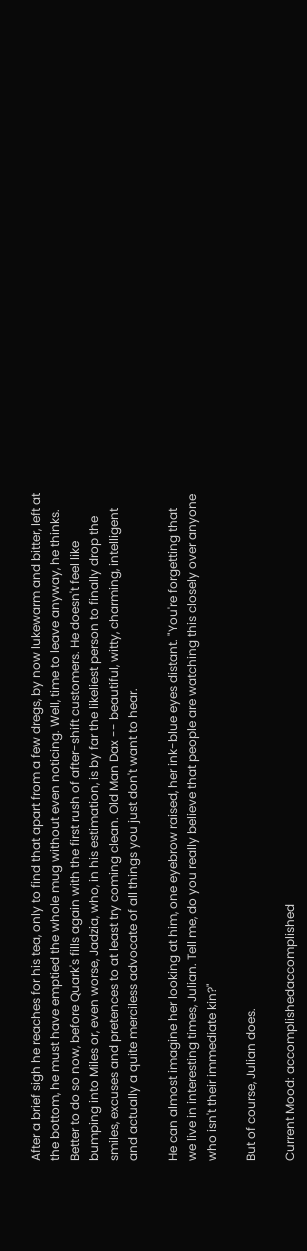After a brief sigh he reaches for his tea, only to find that apart from a few dregs, by now lukewarm and bitter, left at the bottom, he must have emptied the whole mug without even noticing. Well, time to leave anyway, he thinks. Better to do so now, before Quark's fills again with the first rush of after-shift customers. He doesn't feel like bumping into Miles or, even worse, Jadzia, who, in his estimation, is by far the likeliest person to finally drop the smiles, excuses and pretences to at least try coming clean. Old Man Dax -- beautiful, witty, charming, intelligent and actually a quite merciless advocate of all things you just don't want to hear.

He can almost imagine her looking at him, one eyebrow raised, her ink-blue eyes distant. "You're forgetting that we live in interesting times, Julian. Tell me, do you really believe that people are watching this closely over anyone who isn't their immediate kin?"

But of course, Julian does.

Current Mood: accomplishedaccomplished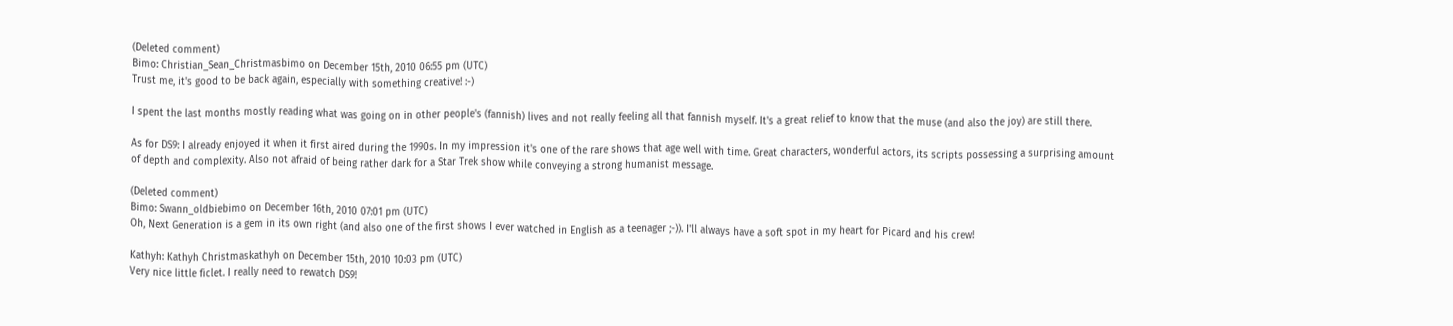(Deleted comment)
Bimo: Christian_Sean_Christmasbimo on December 15th, 2010 06:55 pm (UTC)
Trust me, it's good to be back again, especially with something creative! :-)

I spent the last months mostly reading what was going on in other people's (fannish) lives and not really feeling all that fannish myself. It's a great relief to know that the muse (and also the joy) are still there.

As for DS9: I already enjoyed it when it first aired during the 1990s. In my impression it's one of the rare shows that age well with time. Great characters, wonderful actors, its scripts possessing a surprising amount of depth and complexity. Also not afraid of being rather dark for a Star Trek show while conveying a strong humanist message.

(Deleted comment)
Bimo: Swann_oldbiebimo on December 16th, 2010 07:01 pm (UTC)
Oh, Next Generation is a gem in its own right (and also one of the first shows I ever watched in English as a teenager ;-)). I'll always have a soft spot in my heart for Picard and his crew!

Kathyh: Kathyh Christmaskathyh on December 15th, 2010 10:03 pm (UTC)
Very nice little ficlet. I really need to rewatch DS9!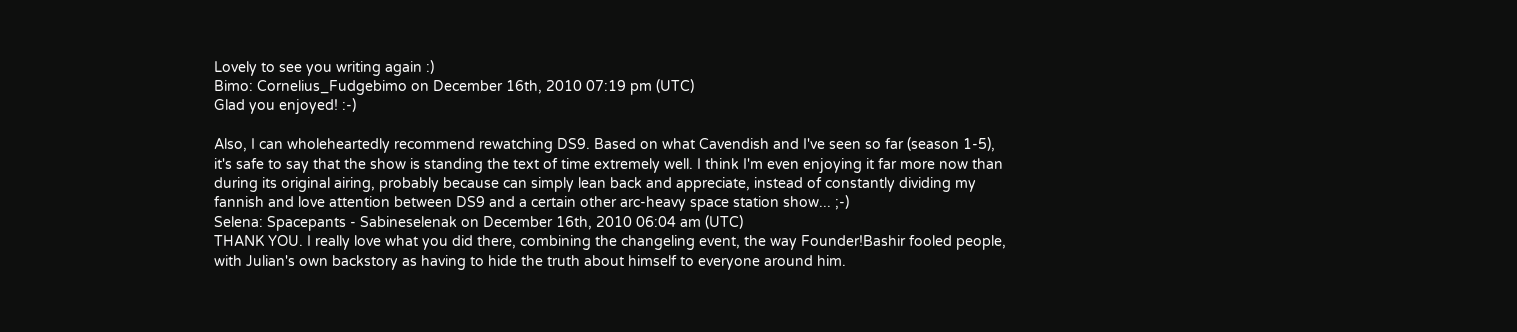Lovely to see you writing again :)
Bimo: Cornelius_Fudgebimo on December 16th, 2010 07:19 pm (UTC)
Glad you enjoyed! :-)

Also, I can wholeheartedly recommend rewatching DS9. Based on what Cavendish and I've seen so far (season 1-5), it's safe to say that the show is standing the text of time extremely well. I think I'm even enjoying it far more now than during its original airing, probably because can simply lean back and appreciate, instead of constantly dividing my fannish and love attention between DS9 and a certain other arc-heavy space station show... ;-)
Selena: Spacepants - Sabineselenak on December 16th, 2010 06:04 am (UTC)
THANK YOU. I really love what you did there, combining the changeling event, the way Founder!Bashir fooled people, with Julian's own backstory as having to hide the truth about himself to everyone around him.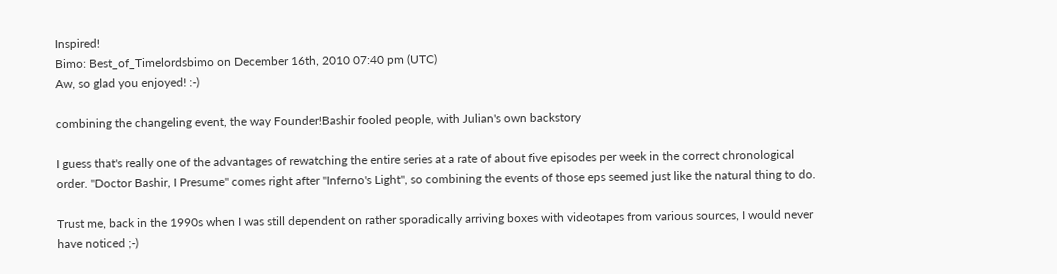Inspired!
Bimo: Best_of_Timelordsbimo on December 16th, 2010 07:40 pm (UTC)
Aw, so glad you enjoyed! :-)

combining the changeling event, the way Founder!Bashir fooled people, with Julian's own backstory

I guess that's really one of the advantages of rewatching the entire series at a rate of about five episodes per week in the correct chronological order. "Doctor Bashir, I Presume" comes right after "Inferno's Light", so combining the events of those eps seemed just like the natural thing to do.

Trust me, back in the 1990s when I was still dependent on rather sporadically arriving boxes with videotapes from various sources, I would never have noticed ;-)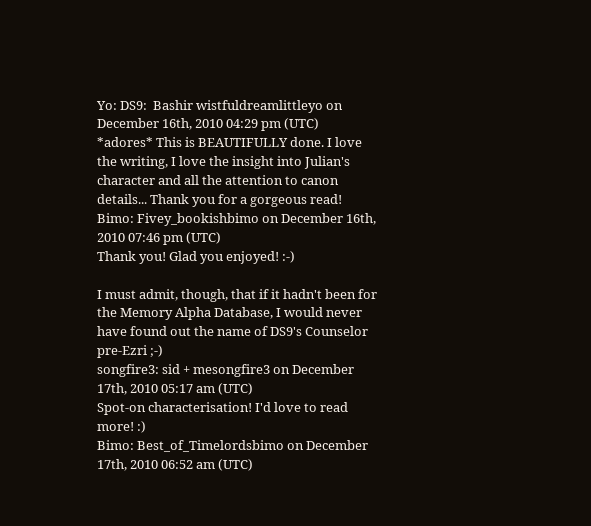Yo: DS9:  Bashir wistfuldreamlittleyo on December 16th, 2010 04:29 pm (UTC)
*adores* This is BEAUTIFULLY done. I love the writing, I love the insight into Julian's character and all the attention to canon details... Thank you for a gorgeous read!
Bimo: Fivey_bookishbimo on December 16th, 2010 07:46 pm (UTC)
Thank you! Glad you enjoyed! :-)

I must admit, though, that if it hadn't been for the Memory Alpha Database, I would never have found out the name of DS9's Counselor pre-Ezri ;-)
songfire3: sid + mesongfire3 on December 17th, 2010 05:17 am (UTC)
Spot-on characterisation! I'd love to read more! :)
Bimo: Best_of_Timelordsbimo on December 17th, 2010 06:52 am (UTC)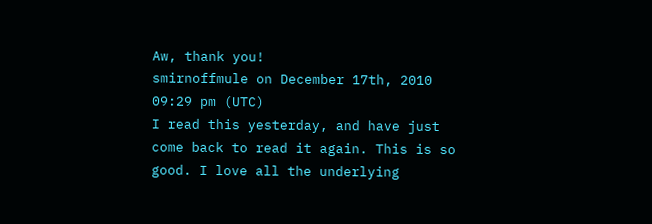Aw, thank you!
smirnoffmule on December 17th, 2010 09:29 pm (UTC)
I read this yesterday, and have just come back to read it again. This is so good. I love all the underlying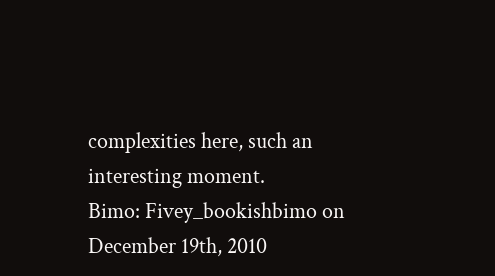complexities here, such an interesting moment.
Bimo: Fivey_bookishbimo on December 19th, 2010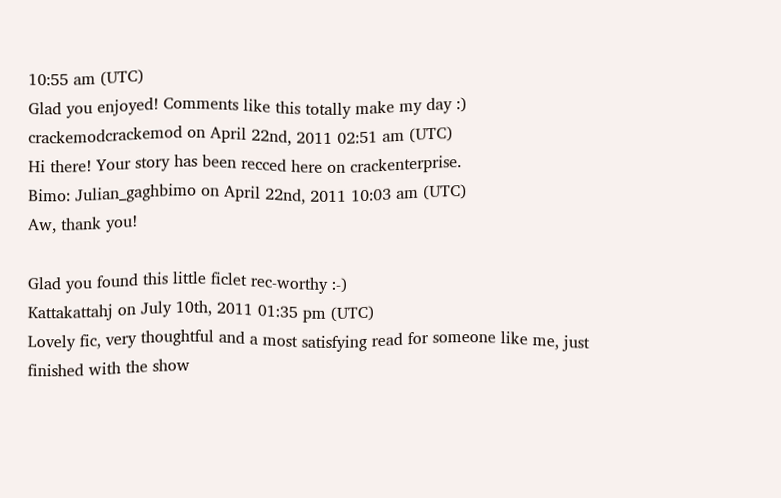10:55 am (UTC)
Glad you enjoyed! Comments like this totally make my day :)
crackemodcrackemod on April 22nd, 2011 02:51 am (UTC)
Hi there! Your story has been recced here on crackenterprise.
Bimo: Julian_gaghbimo on April 22nd, 2011 10:03 am (UTC)
Aw, thank you!

Glad you found this little ficlet rec-worthy :-)
Kattakattahj on July 10th, 2011 01:35 pm (UTC)
Lovely fic, very thoughtful and a most satisfying read for someone like me, just finished with the show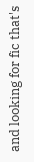and looking for fic that's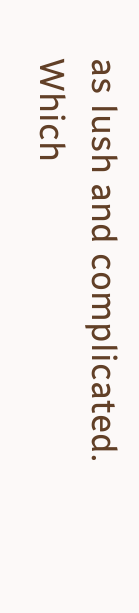as lush and complicated. Which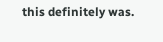this definitely was.